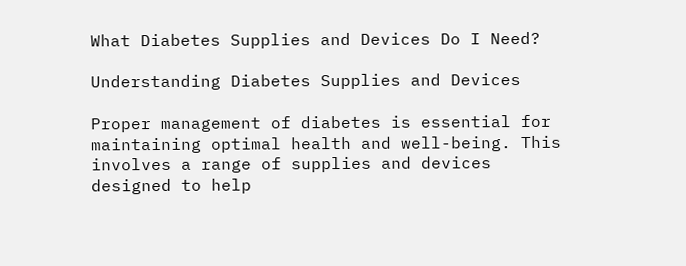What Diabetes Supplies and Devices Do I Need?

Understanding Diabetes Supplies and Devices

Proper management of diabetes is essential for maintaining optimal health and well-being. This involves a range of supplies and devices designed to help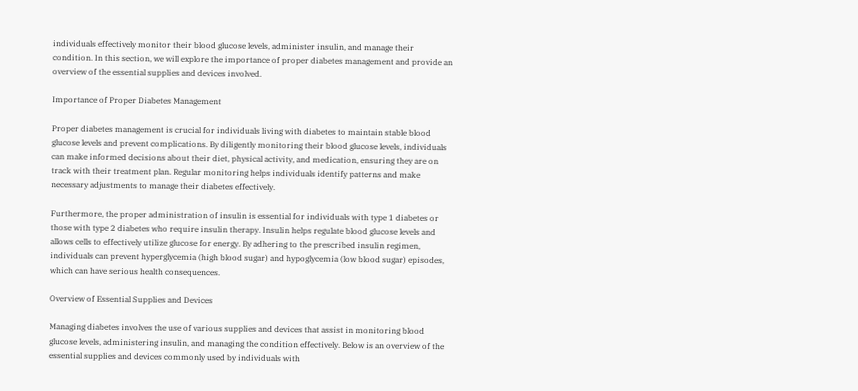individuals effectively monitor their blood glucose levels, administer insulin, and manage their condition. In this section, we will explore the importance of proper diabetes management and provide an overview of the essential supplies and devices involved.

Importance of Proper Diabetes Management

Proper diabetes management is crucial for individuals living with diabetes to maintain stable blood glucose levels and prevent complications. By diligently monitoring their blood glucose levels, individuals can make informed decisions about their diet, physical activity, and medication, ensuring they are on track with their treatment plan. Regular monitoring helps individuals identify patterns and make necessary adjustments to manage their diabetes effectively.

Furthermore, the proper administration of insulin is essential for individuals with type 1 diabetes or those with type 2 diabetes who require insulin therapy. Insulin helps regulate blood glucose levels and allows cells to effectively utilize glucose for energy. By adhering to the prescribed insulin regimen, individuals can prevent hyperglycemia (high blood sugar) and hypoglycemia (low blood sugar) episodes, which can have serious health consequences.

Overview of Essential Supplies and Devices

Managing diabetes involves the use of various supplies and devices that assist in monitoring blood glucose levels, administering insulin, and managing the condition effectively. Below is an overview of the essential supplies and devices commonly used by individuals with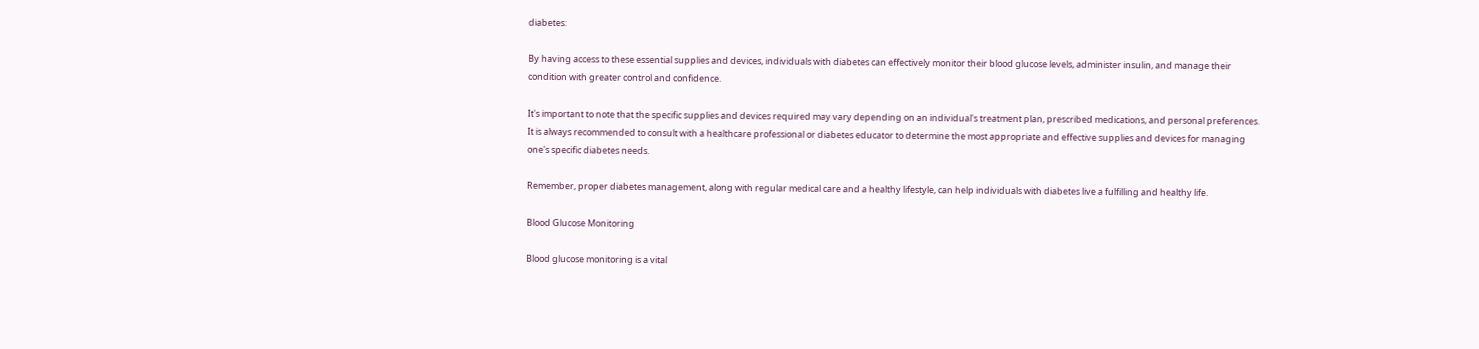diabetes:

By having access to these essential supplies and devices, individuals with diabetes can effectively monitor their blood glucose levels, administer insulin, and manage their condition with greater control and confidence.

It's important to note that the specific supplies and devices required may vary depending on an individual's treatment plan, prescribed medications, and personal preferences. It is always recommended to consult with a healthcare professional or diabetes educator to determine the most appropriate and effective supplies and devices for managing one's specific diabetes needs.

Remember, proper diabetes management, along with regular medical care and a healthy lifestyle, can help individuals with diabetes live a fulfilling and healthy life.

Blood Glucose Monitoring

Blood glucose monitoring is a vital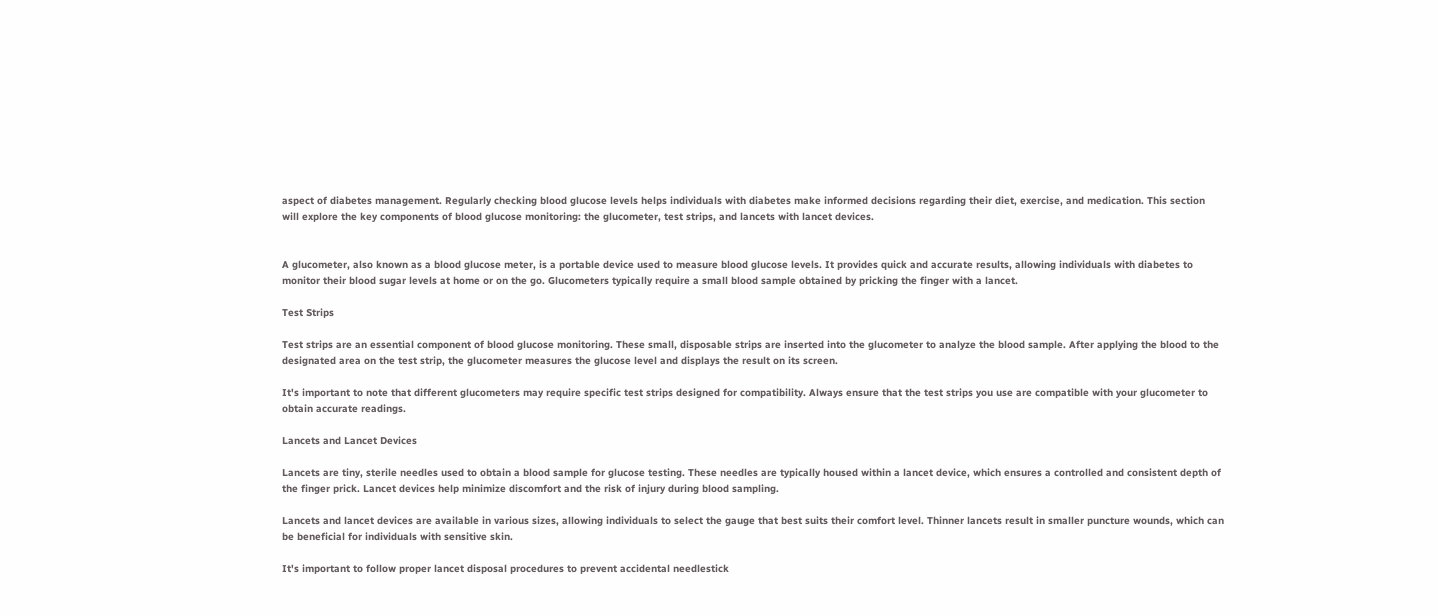aspect of diabetes management. Regularly checking blood glucose levels helps individuals with diabetes make informed decisions regarding their diet, exercise, and medication. This section will explore the key components of blood glucose monitoring: the glucometer, test strips, and lancets with lancet devices.


A glucometer, also known as a blood glucose meter, is a portable device used to measure blood glucose levels. It provides quick and accurate results, allowing individuals with diabetes to monitor their blood sugar levels at home or on the go. Glucometers typically require a small blood sample obtained by pricking the finger with a lancet.

Test Strips

Test strips are an essential component of blood glucose monitoring. These small, disposable strips are inserted into the glucometer to analyze the blood sample. After applying the blood to the designated area on the test strip, the glucometer measures the glucose level and displays the result on its screen.

It's important to note that different glucometers may require specific test strips designed for compatibility. Always ensure that the test strips you use are compatible with your glucometer to obtain accurate readings.

Lancets and Lancet Devices

Lancets are tiny, sterile needles used to obtain a blood sample for glucose testing. These needles are typically housed within a lancet device, which ensures a controlled and consistent depth of the finger prick. Lancet devices help minimize discomfort and the risk of injury during blood sampling.

Lancets and lancet devices are available in various sizes, allowing individuals to select the gauge that best suits their comfort level. Thinner lancets result in smaller puncture wounds, which can be beneficial for individuals with sensitive skin.

It's important to follow proper lancet disposal procedures to prevent accidental needlestick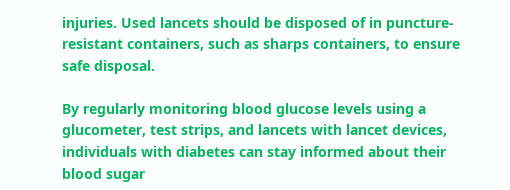injuries. Used lancets should be disposed of in puncture-resistant containers, such as sharps containers, to ensure safe disposal.

By regularly monitoring blood glucose levels using a glucometer, test strips, and lancets with lancet devices, individuals with diabetes can stay informed about their blood sugar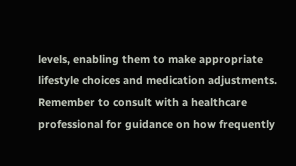levels, enabling them to make appropriate lifestyle choices and medication adjustments. Remember to consult with a healthcare professional for guidance on how frequently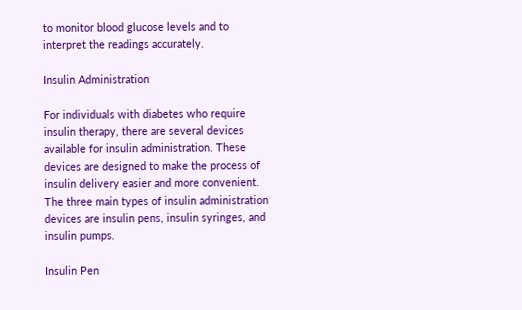to monitor blood glucose levels and to interpret the readings accurately.

Insulin Administration

For individuals with diabetes who require insulin therapy, there are several devices available for insulin administration. These devices are designed to make the process of insulin delivery easier and more convenient. The three main types of insulin administration devices are insulin pens, insulin syringes, and insulin pumps.

Insulin Pen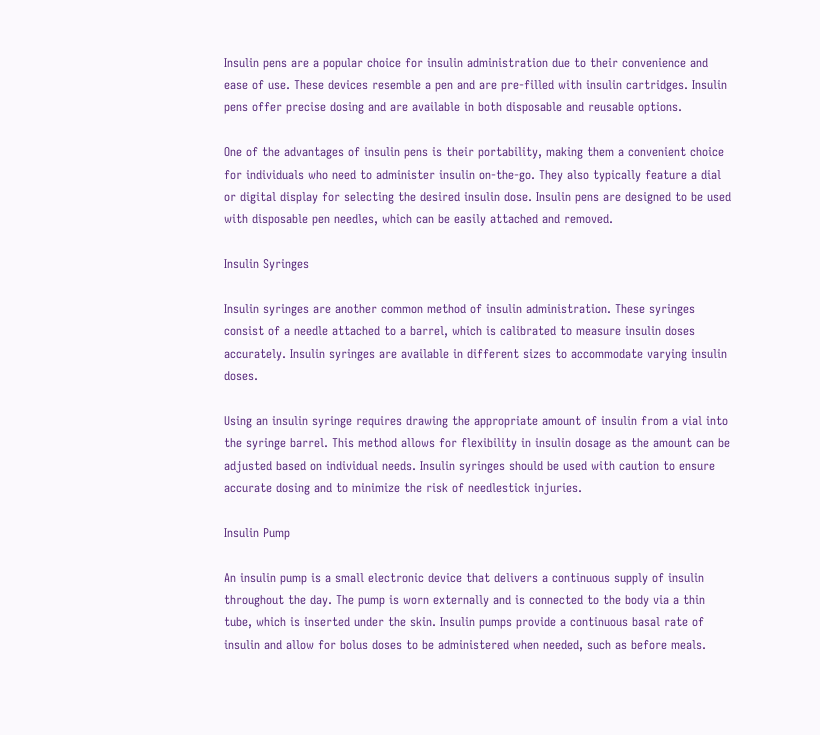Insulin pens are a popular choice for insulin administration due to their convenience and ease of use. These devices resemble a pen and are pre-filled with insulin cartridges. Insulin pens offer precise dosing and are available in both disposable and reusable options.

One of the advantages of insulin pens is their portability, making them a convenient choice for individuals who need to administer insulin on-the-go. They also typically feature a dial or digital display for selecting the desired insulin dose. Insulin pens are designed to be used with disposable pen needles, which can be easily attached and removed.

Insulin Syringes

Insulin syringes are another common method of insulin administration. These syringes consist of a needle attached to a barrel, which is calibrated to measure insulin doses accurately. Insulin syringes are available in different sizes to accommodate varying insulin doses.

Using an insulin syringe requires drawing the appropriate amount of insulin from a vial into the syringe barrel. This method allows for flexibility in insulin dosage as the amount can be adjusted based on individual needs. Insulin syringes should be used with caution to ensure accurate dosing and to minimize the risk of needlestick injuries.

Insulin Pump

An insulin pump is a small electronic device that delivers a continuous supply of insulin throughout the day. The pump is worn externally and is connected to the body via a thin tube, which is inserted under the skin. Insulin pumps provide a continuous basal rate of insulin and allow for bolus doses to be administered when needed, such as before meals.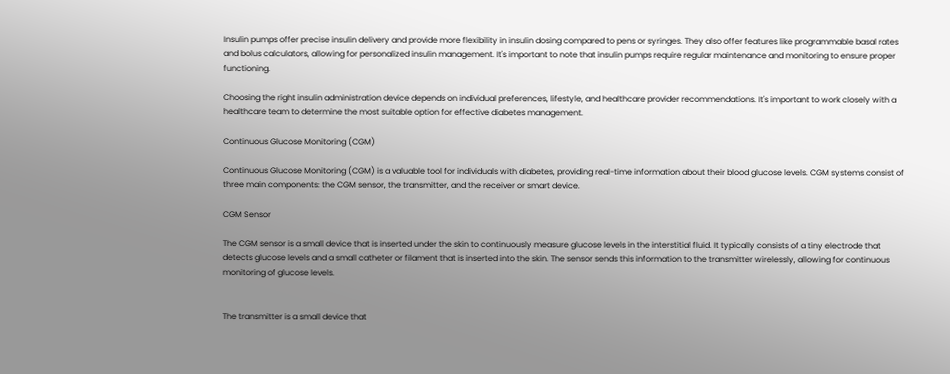Insulin pumps offer precise insulin delivery and provide more flexibility in insulin dosing compared to pens or syringes. They also offer features like programmable basal rates and bolus calculators, allowing for personalized insulin management. It's important to note that insulin pumps require regular maintenance and monitoring to ensure proper functioning.

Choosing the right insulin administration device depends on individual preferences, lifestyle, and healthcare provider recommendations. It's important to work closely with a healthcare team to determine the most suitable option for effective diabetes management.

Continuous Glucose Monitoring (CGM)

Continuous Glucose Monitoring (CGM) is a valuable tool for individuals with diabetes, providing real-time information about their blood glucose levels. CGM systems consist of three main components: the CGM sensor, the transmitter, and the receiver or smart device.

CGM Sensor

The CGM sensor is a small device that is inserted under the skin to continuously measure glucose levels in the interstitial fluid. It typically consists of a tiny electrode that detects glucose levels and a small catheter or filament that is inserted into the skin. The sensor sends this information to the transmitter wirelessly, allowing for continuous monitoring of glucose levels.


The transmitter is a small device that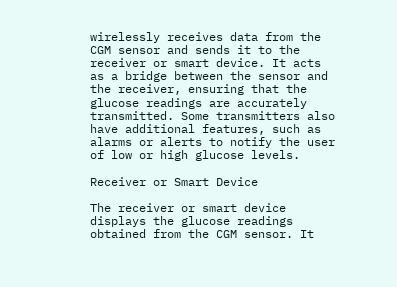wirelessly receives data from the CGM sensor and sends it to the receiver or smart device. It acts as a bridge between the sensor and the receiver, ensuring that the glucose readings are accurately transmitted. Some transmitters also have additional features, such as alarms or alerts to notify the user of low or high glucose levels.

Receiver or Smart Device

The receiver or smart device displays the glucose readings obtained from the CGM sensor. It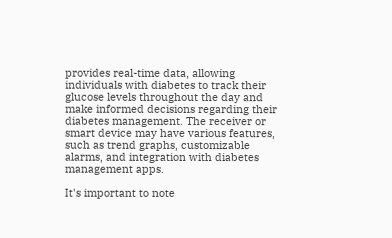provides real-time data, allowing individuals with diabetes to track their glucose levels throughout the day and make informed decisions regarding their diabetes management. The receiver or smart device may have various features, such as trend graphs, customizable alarms, and integration with diabetes management apps.

It's important to note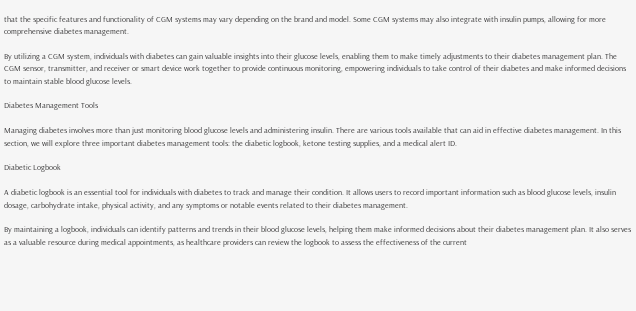that the specific features and functionality of CGM systems may vary depending on the brand and model. Some CGM systems may also integrate with insulin pumps, allowing for more comprehensive diabetes management.

By utilizing a CGM system, individuals with diabetes can gain valuable insights into their glucose levels, enabling them to make timely adjustments to their diabetes management plan. The CGM sensor, transmitter, and receiver or smart device work together to provide continuous monitoring, empowering individuals to take control of their diabetes and make informed decisions to maintain stable blood glucose levels.

Diabetes Management Tools

Managing diabetes involves more than just monitoring blood glucose levels and administering insulin. There are various tools available that can aid in effective diabetes management. In this section, we will explore three important diabetes management tools: the diabetic logbook, ketone testing supplies, and a medical alert ID.

Diabetic Logbook

A diabetic logbook is an essential tool for individuals with diabetes to track and manage their condition. It allows users to record important information such as blood glucose levels, insulin dosage, carbohydrate intake, physical activity, and any symptoms or notable events related to their diabetes management.

By maintaining a logbook, individuals can identify patterns and trends in their blood glucose levels, helping them make informed decisions about their diabetes management plan. It also serves as a valuable resource during medical appointments, as healthcare providers can review the logbook to assess the effectiveness of the current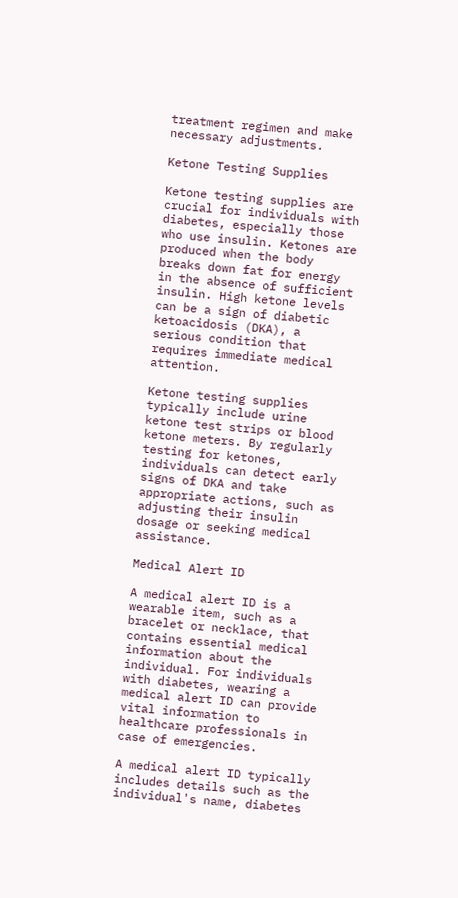treatment regimen and make necessary adjustments.

Ketone Testing Supplies

Ketone testing supplies are crucial for individuals with diabetes, especially those who use insulin. Ketones are produced when the body breaks down fat for energy in the absence of sufficient insulin. High ketone levels can be a sign of diabetic ketoacidosis (DKA), a serious condition that requires immediate medical attention.

Ketone testing supplies typically include urine ketone test strips or blood ketone meters. By regularly testing for ketones, individuals can detect early signs of DKA and take appropriate actions, such as adjusting their insulin dosage or seeking medical assistance.

Medical Alert ID

A medical alert ID is a wearable item, such as a bracelet or necklace, that contains essential medical information about the individual. For individuals with diabetes, wearing a medical alert ID can provide vital information to healthcare professionals in case of emergencies.

A medical alert ID typically includes details such as the individual's name, diabetes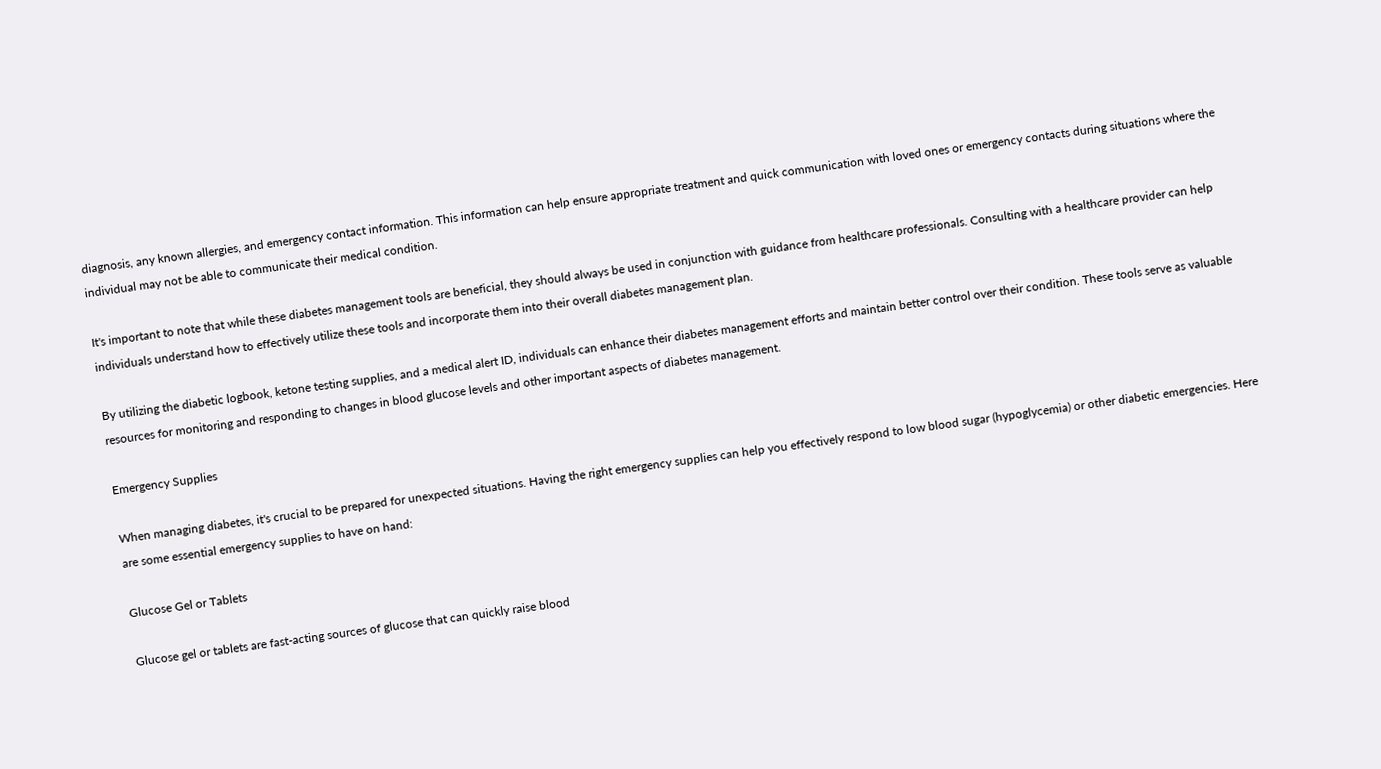diagnosis, any known allergies, and emergency contact information. This information can help ensure appropriate treatment and quick communication with loved ones or emergency contacts during situations where the individual may not be able to communicate their medical condition.

It's important to note that while these diabetes management tools are beneficial, they should always be used in conjunction with guidance from healthcare professionals. Consulting with a healthcare provider can help individuals understand how to effectively utilize these tools and incorporate them into their overall diabetes management plan.

By utilizing the diabetic logbook, ketone testing supplies, and a medical alert ID, individuals can enhance their diabetes management efforts and maintain better control over their condition. These tools serve as valuable resources for monitoring and responding to changes in blood glucose levels and other important aspects of diabetes management.

Emergency Supplies

When managing diabetes, it's crucial to be prepared for unexpected situations. Having the right emergency supplies can help you effectively respond to low blood sugar (hypoglycemia) or other diabetic emergencies. Here are some essential emergency supplies to have on hand:

Glucose Gel or Tablets

Glucose gel or tablets are fast-acting sources of glucose that can quickly raise blood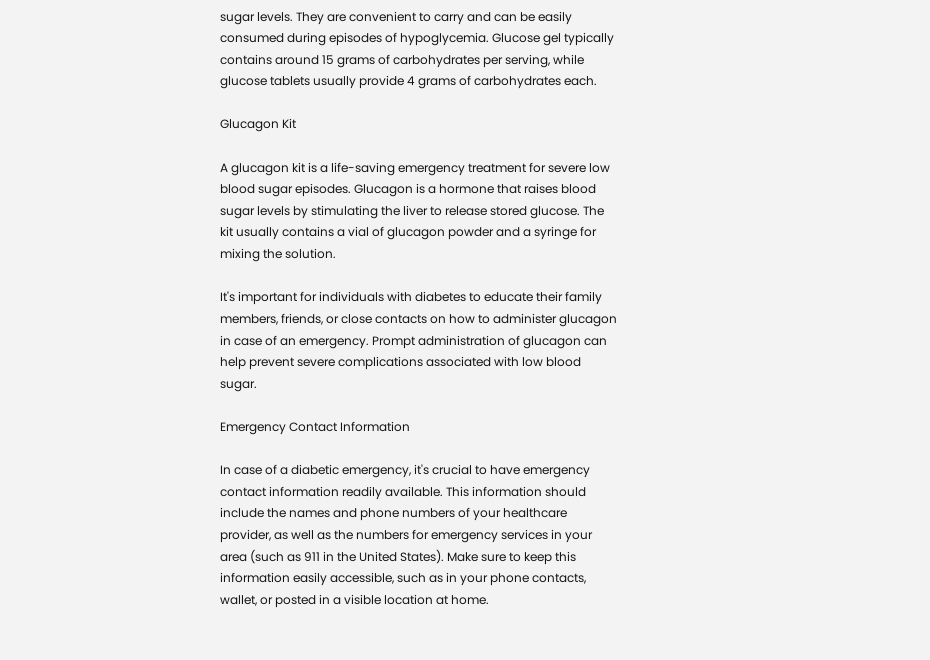sugar levels. They are convenient to carry and can be easily consumed during episodes of hypoglycemia. Glucose gel typically contains around 15 grams of carbohydrates per serving, while glucose tablets usually provide 4 grams of carbohydrates each.

Glucagon Kit

A glucagon kit is a life-saving emergency treatment for severe low blood sugar episodes. Glucagon is a hormone that raises blood sugar levels by stimulating the liver to release stored glucose. The kit usually contains a vial of glucagon powder and a syringe for mixing the solution.

It's important for individuals with diabetes to educate their family members, friends, or close contacts on how to administer glucagon in case of an emergency. Prompt administration of glucagon can help prevent severe complications associated with low blood sugar.

Emergency Contact Information

In case of a diabetic emergency, it's crucial to have emergency contact information readily available. This information should include the names and phone numbers of your healthcare provider, as well as the numbers for emergency services in your area (such as 911 in the United States). Make sure to keep this information easily accessible, such as in your phone contacts, wallet, or posted in a visible location at home.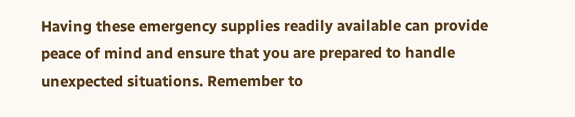Having these emergency supplies readily available can provide peace of mind and ensure that you are prepared to handle unexpected situations. Remember to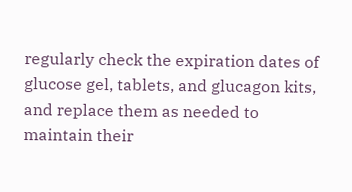regularly check the expiration dates of glucose gel, tablets, and glucagon kits, and replace them as needed to maintain their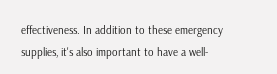effectiveness. In addition to these emergency supplies, it's also important to have a well-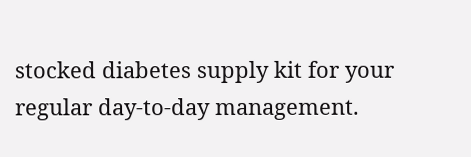stocked diabetes supply kit for your regular day-to-day management.